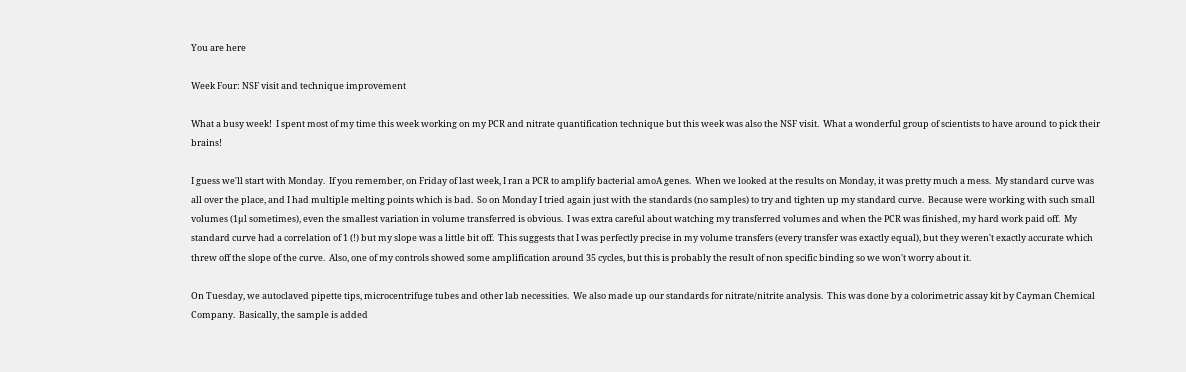You are here

Week Four: NSF visit and technique improvement

What a busy week!  I spent most of my time this week working on my PCR and nitrate quantification technique but this week was also the NSF visit.  What a wonderful group of scientists to have around to pick their brains!

I guess we'll start with Monday.  If you remember, on Friday of last week, I ran a PCR to amplify bacterial amoA genes.  When we looked at the results on Monday, it was pretty much a mess.  My standard curve was all over the place, and I had multiple melting points which is bad.  So on Monday I tried again just with the standards (no samples) to try and tighten up my standard curve.  Because were working with such small volumes (1µl sometimes), even the smallest variation in volume transferred is obvious.  I was extra careful about watching my transferred volumes and when the PCR was finished, my hard work paid off.  My standard curve had a correlation of 1 (!) but my slope was a little bit off.  This suggests that I was perfectly precise in my volume transfers (every transfer was exactly equal), but they weren't exactly accurate which threw off the slope of the curve.  Also, one of my controls showed some amplification around 35 cycles, but this is probably the result of non specific binding so we won't worry about it.

On Tuesday, we autoclaved pipette tips, microcentrifuge tubes and other lab necessities.  We also made up our standards for nitrate/nitrite analysis.  This was done by a colorimetric assay kit by Cayman Chemical Company.  Basically, the sample is added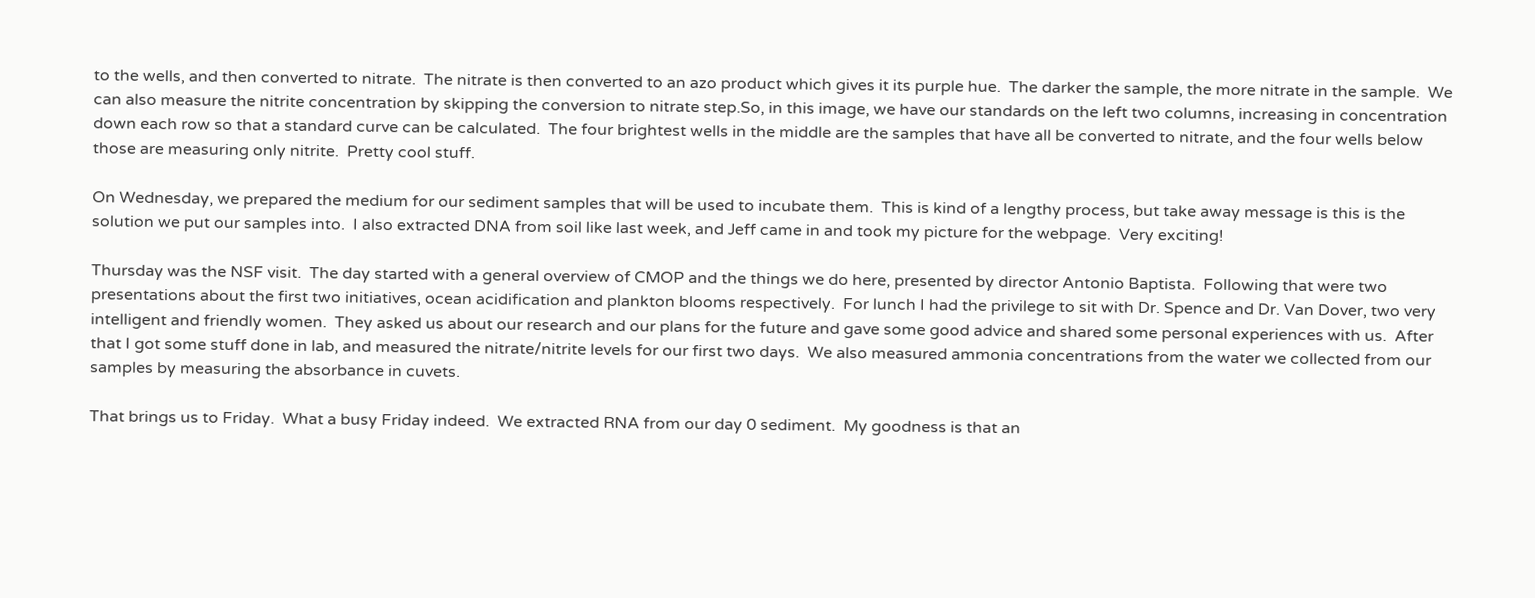to the wells, and then converted to nitrate.  The nitrate is then converted to an azo product which gives it its purple hue.  The darker the sample, the more nitrate in the sample.  We can also measure the nitrite concentration by skipping the conversion to nitrate step.So, in this image, we have our standards on the left two columns, increasing in concentration down each row so that a standard curve can be calculated.  The four brightest wells in the middle are the samples that have all be converted to nitrate, and the four wells below those are measuring only nitrite.  Pretty cool stuff.

On Wednesday, we prepared the medium for our sediment samples that will be used to incubate them.  This is kind of a lengthy process, but take away message is this is the solution we put our samples into.  I also extracted DNA from soil like last week, and Jeff came in and took my picture for the webpage.  Very exciting!

Thursday was the NSF visit.  The day started with a general overview of CMOP and the things we do here, presented by director Antonio Baptista.  Following that were two presentations about the first two initiatives, ocean acidification and plankton blooms respectively.  For lunch I had the privilege to sit with Dr. Spence and Dr. Van Dover, two very intelligent and friendly women.  They asked us about our research and our plans for the future and gave some good advice and shared some personal experiences with us.  After that I got some stuff done in lab, and measured the nitrate/nitrite levels for our first two days.  We also measured ammonia concentrations from the water we collected from our samples by measuring the absorbance in cuvets.

That brings us to Friday.  What a busy Friday indeed.  We extracted RNA from our day 0 sediment.  My goodness is that an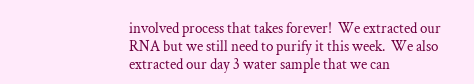involved process that takes forever!  We extracted our RNA but we still need to purify it this week.  We also extracted our day 3 water sample that we can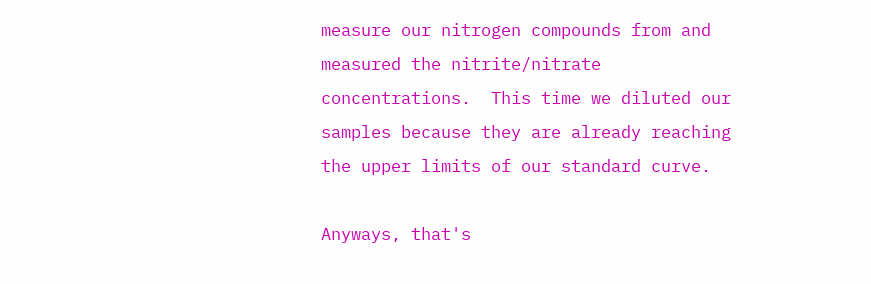measure our nitrogen compounds from and measured the nitrite/nitrate concentrations.  This time we diluted our samples because they are already reaching the upper limits of our standard curve.

Anyways, that's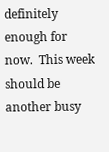definitely enough for now.  This week should be another busy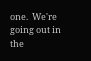one.  We're going out in the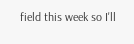field this week so I'll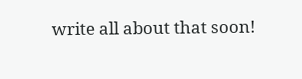write all about that soon!